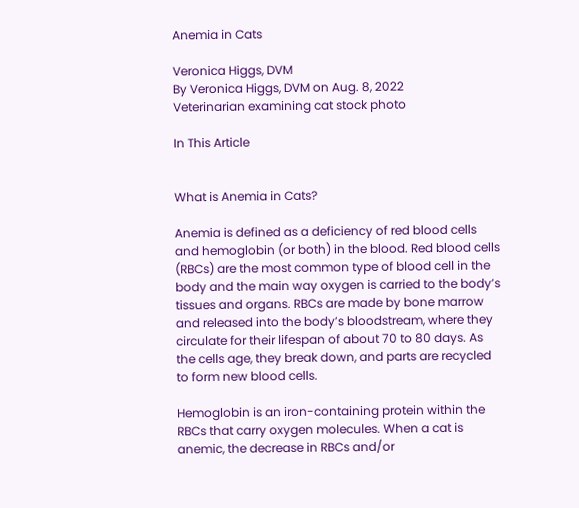Anemia in Cats

Veronica Higgs, DVM
By Veronica Higgs, DVM on Aug. 8, 2022
Veterinarian examining cat stock photo

In This Article


What is Anemia in Cats?

Anemia is defined as a deficiency of red blood cells and hemoglobin (or both) in the blood. Red blood cells (RBCs) are the most common type of blood cell in the body and the main way oxygen is carried to the body’s tissues and organs. RBCs are made by bone marrow and released into the body’s bloodstream, where they circulate for their lifespan of about 70 to 80 days. As the cells age, they break down, and parts are recycled to form new blood cells.

Hemoglobin is an iron-containing protein within the RBCs that carry oxygen molecules. When a cat is anemic, the decrease in RBCs and/or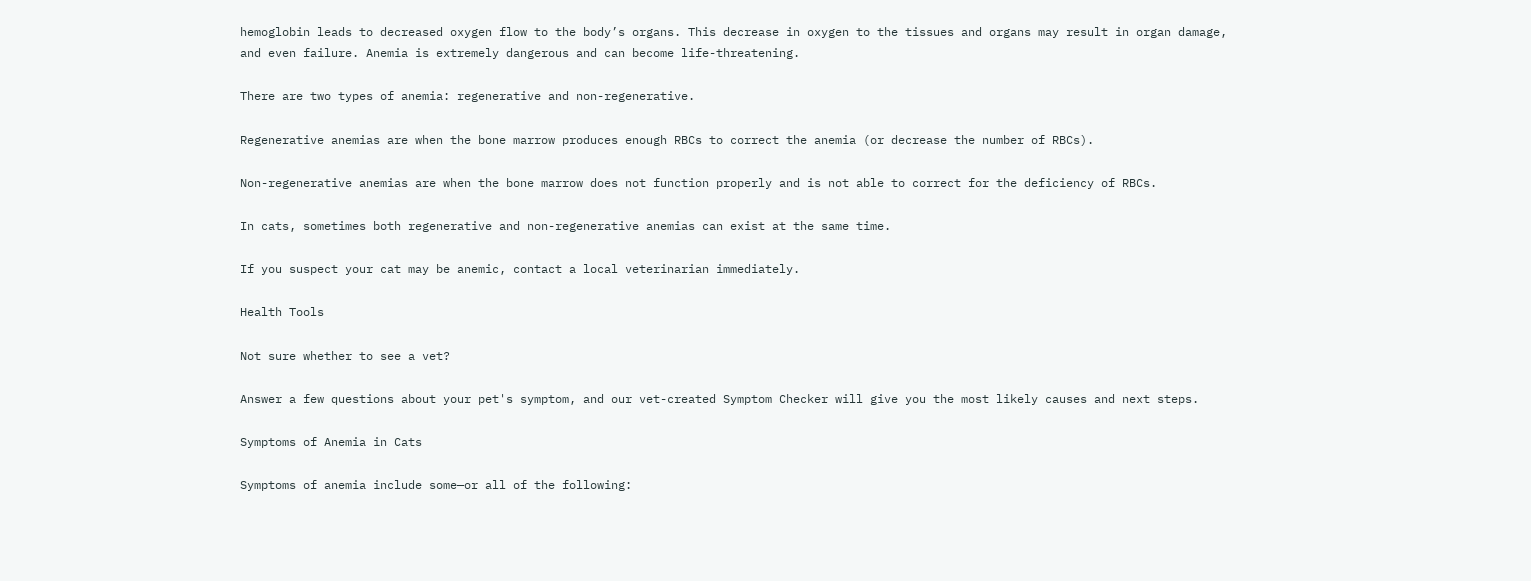hemoglobin leads to decreased oxygen flow to the body’s organs. This decrease in oxygen to the tissues and organs may result in organ damage, and even failure. Anemia is extremely dangerous and can become life-threatening.

There are two types of anemia: regenerative and non-regenerative.

Regenerative anemias are when the bone marrow produces enough RBCs to correct the anemia (or decrease the number of RBCs).

Non-regenerative anemias are when the bone marrow does not function properly and is not able to correct for the deficiency of RBCs.

In cats, sometimes both regenerative and non-regenerative anemias can exist at the same time.

If you suspect your cat may be anemic, contact a local veterinarian immediately.

Health Tools

Not sure whether to see a vet?

Answer a few questions about your pet's symptom, and our vet-created Symptom Checker will give you the most likely causes and next steps.

Symptoms of Anemia in Cats

Symptoms of anemia include some—or all of the following: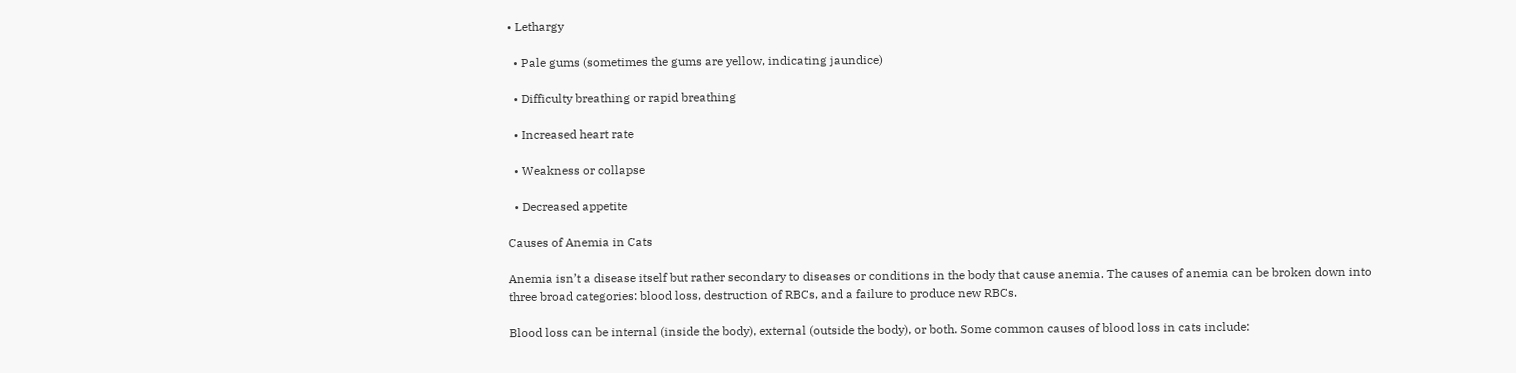• Lethargy

  • Pale gums (sometimes the gums are yellow, indicating jaundice)

  • Difficulty breathing or rapid breathing

  • Increased heart rate

  • Weakness or collapse

  • Decreased appetite

Causes of Anemia in Cats

Anemia isn’t a disease itself but rather secondary to diseases or conditions in the body that cause anemia. The causes of anemia can be broken down into three broad categories: blood loss, destruction of RBCs, and a failure to produce new RBCs.

Blood loss can be internal (inside the body), external (outside the body), or both. Some common causes of blood loss in cats include: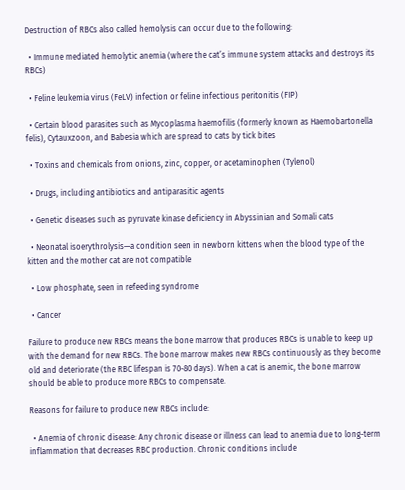Destruction of RBCs also called hemolysis can occur due to the following:

  • Immune mediated hemolytic anemia (where the cat’s immune system attacks and destroys its RBCs)

  • Feline leukemia virus (FeLV) infection or feline infectious peritonitis (FIP)

  • Certain blood parasites such as Mycoplasma haemofilis (formerly known as Haemobartonella felis), Cytauxzoon, and Babesia which are spread to cats by tick bites

  • Toxins and chemicals from onions, zinc, copper, or acetaminophen (Tylenol)

  • Drugs, including antibiotics and antiparasitic agents

  • Genetic diseases such as pyruvate kinase deficiency in Abyssinian and Somali cats

  • Neonatal isoerythrolysis—a condition seen in newborn kittens when the blood type of the kitten and the mother cat are not compatible

  • Low phosphate, seen in refeeding syndrome

  • Cancer

Failure to produce new RBCs means the bone marrow that produces RBCs is unable to keep up with the demand for new RBCs. The bone marrow makes new RBCs continuously as they become old and deteriorate (the RBC lifespan is 70-80 days). When a cat is anemic, the bone marrow should be able to produce more RBCs to compensate.

Reasons for failure to produce new RBCs include:

  • Anemia of chronic disease: Any chronic disease or illness can lead to anemia due to long-term inflammation that decreases RBC production. Chronic conditions include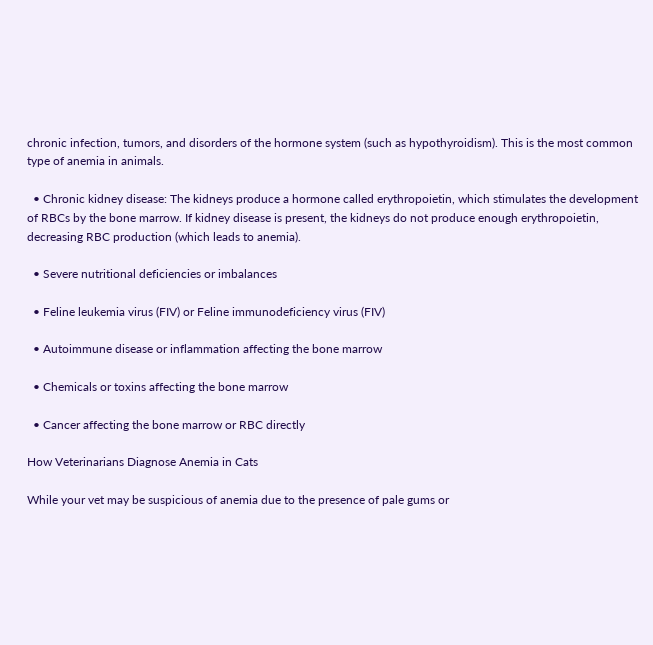chronic infection, tumors, and disorders of the hormone system (such as hypothyroidism). This is the most common type of anemia in animals.

  • Chronic kidney disease: The kidneys produce a hormone called erythropoietin, which stimulates the development of RBCs by the bone marrow. If kidney disease is present, the kidneys do not produce enough erythropoietin, decreasing RBC production (which leads to anemia).

  • Severe nutritional deficiencies or imbalances

  • Feline leukemia virus (FIV) or Feline immunodeficiency virus (FIV)

  • Autoimmune disease or inflammation affecting the bone marrow

  • Chemicals or toxins affecting the bone marrow

  • Cancer affecting the bone marrow or RBC directly

How Veterinarians Diagnose Anemia in Cats

While your vet may be suspicious of anemia due to the presence of pale gums or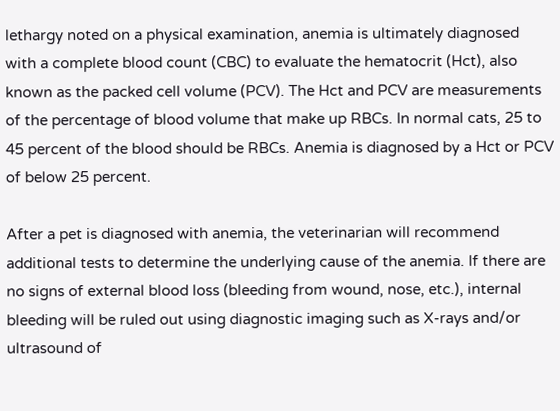lethargy noted on a physical examination, anemia is ultimately diagnosed with a complete blood count (CBC) to evaluate the hematocrit (Hct), also known as the packed cell volume (PCV). The Hct and PCV are measurements of the percentage of blood volume that make up RBCs. In normal cats, 25 to 45 percent of the blood should be RBCs. Anemia is diagnosed by a Hct or PCV of below 25 percent.

After a pet is diagnosed with anemia, the veterinarian will recommend additional tests to determine the underlying cause of the anemia. If there are no signs of external blood loss (bleeding from wound, nose, etc.), internal bleeding will be ruled out using diagnostic imaging such as X-rays and/or ultrasound of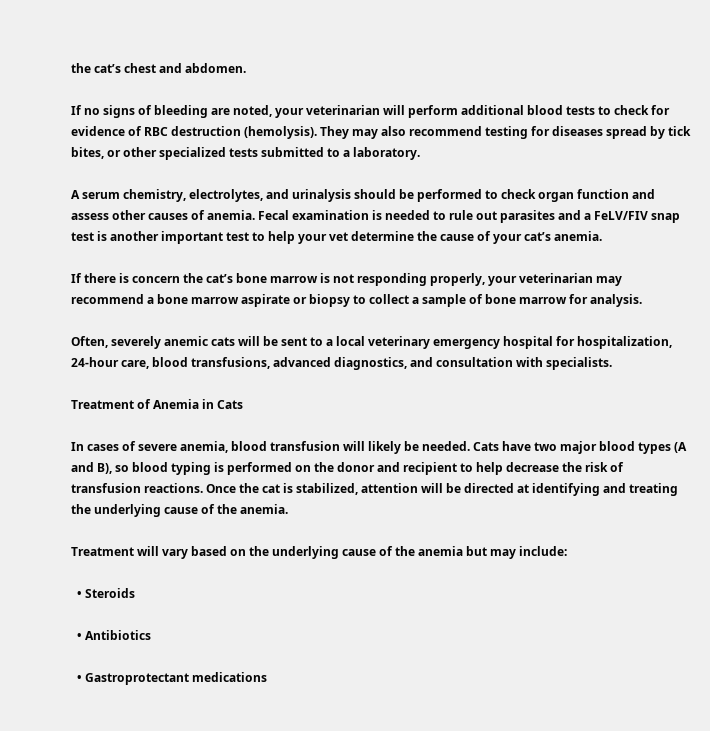the cat’s chest and abdomen.

If no signs of bleeding are noted, your veterinarian will perform additional blood tests to check for evidence of RBC destruction (hemolysis). They may also recommend testing for diseases spread by tick bites, or other specialized tests submitted to a laboratory.

A serum chemistry, electrolytes, and urinalysis should be performed to check organ function and assess other causes of anemia. Fecal examination is needed to rule out parasites and a FeLV/FIV snap test is another important test to help your vet determine the cause of your cat’s anemia.

If there is concern the cat’s bone marrow is not responding properly, your veterinarian may recommend a bone marrow aspirate or biopsy to collect a sample of bone marrow for analysis.

Often, severely anemic cats will be sent to a local veterinary emergency hospital for hospitalization, 24-hour care, blood transfusions, advanced diagnostics, and consultation with specialists.

Treatment of Anemia in Cats

In cases of severe anemia, blood transfusion will likely be needed. Cats have two major blood types (A and B), so blood typing is performed on the donor and recipient to help decrease the risk of transfusion reactions. Once the cat is stabilized, attention will be directed at identifying and treating the underlying cause of the anemia.

Treatment will vary based on the underlying cause of the anemia but may include:

  • Steroids

  • Antibiotics

  • Gastroprotectant medications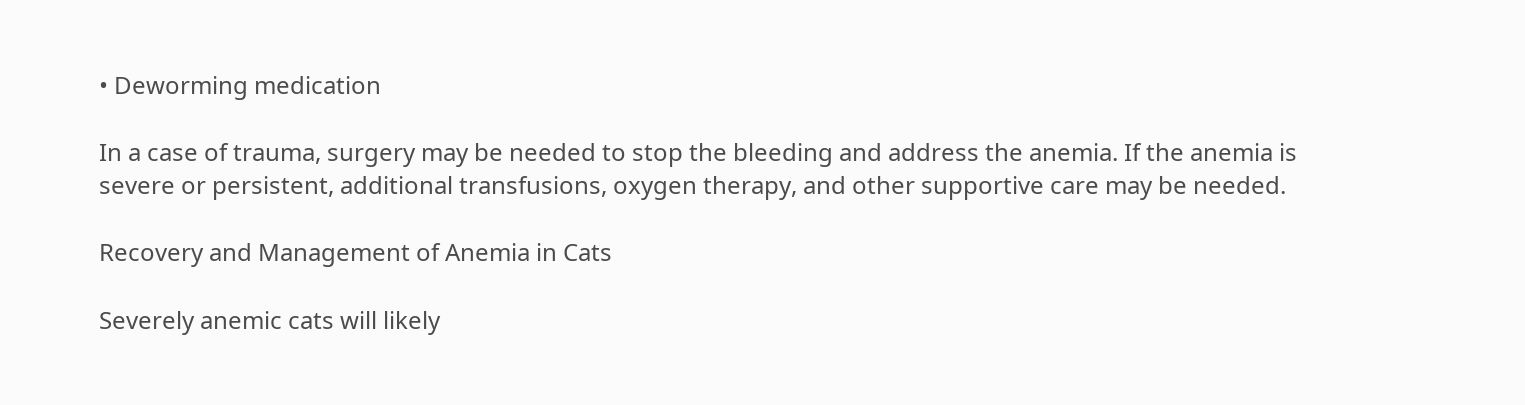• Deworming medication

In a case of trauma, surgery may be needed to stop the bleeding and address the anemia. If the anemia is severe or persistent, additional transfusions, oxygen therapy, and other supportive care may be needed.

Recovery and Management of Anemia in Cats

Severely anemic cats will likely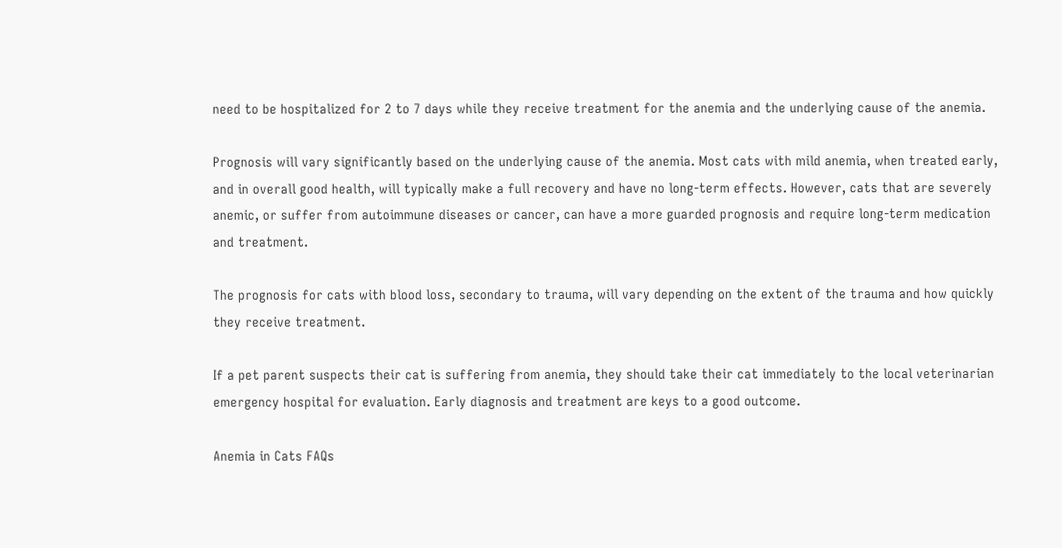need to be hospitalized for 2 to 7 days while they receive treatment for the anemia and the underlying cause of the anemia.

Prognosis will vary significantly based on the underlying cause of the anemia. Most cats with mild anemia, when treated early, and in overall good health, will typically make a full recovery and have no long-term effects. However, cats that are severely anemic, or suffer from autoimmune diseases or cancer, can have a more guarded prognosis and require long-term medication and treatment.

The prognosis for cats with blood loss, secondary to trauma, will vary depending on the extent of the trauma and how quickly they receive treatment.

If a pet parent suspects their cat is suffering from anemia, they should take their cat immediately to the local veterinarian emergency hospital for evaluation. Early diagnosis and treatment are keys to a good outcome.

Anemia in Cats FAQs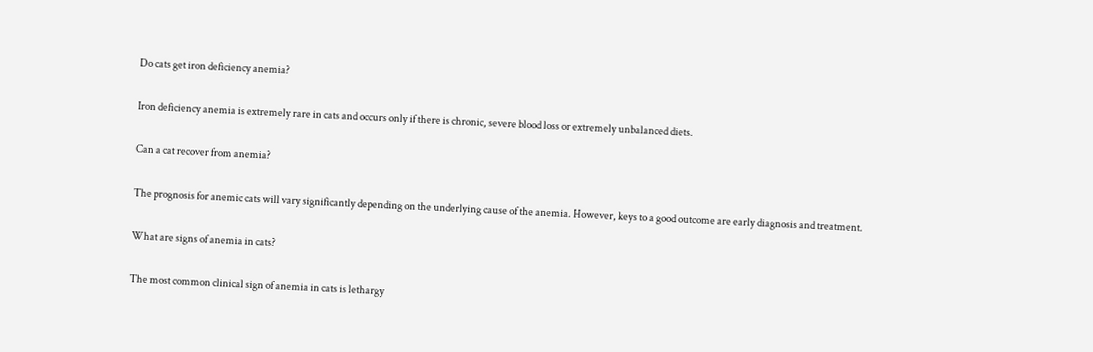Do cats get iron deficiency anemia?

Iron deficiency anemia is extremely rare in cats and occurs only if there is chronic, severe blood loss or extremely unbalanced diets.

Can a cat recover from anemia?

The prognosis for anemic cats will vary significantly depending on the underlying cause of the anemia. However, keys to a good outcome are early diagnosis and treatment.

What are signs of anemia in cats?

The most common clinical sign of anemia in cats is lethargy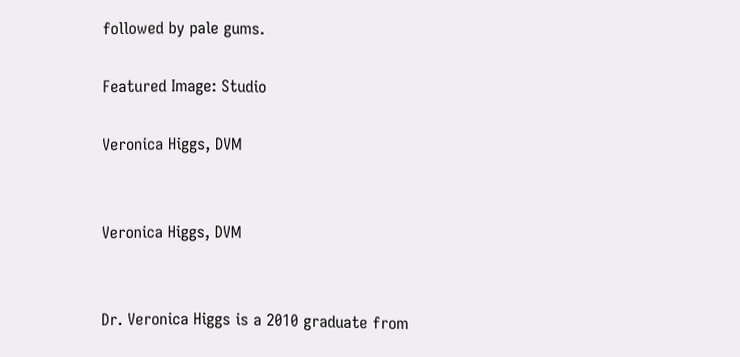followed by pale gums.

Featured Image: Studio

Veronica Higgs, DVM


Veronica Higgs, DVM


Dr. Veronica Higgs is a 2010 graduate from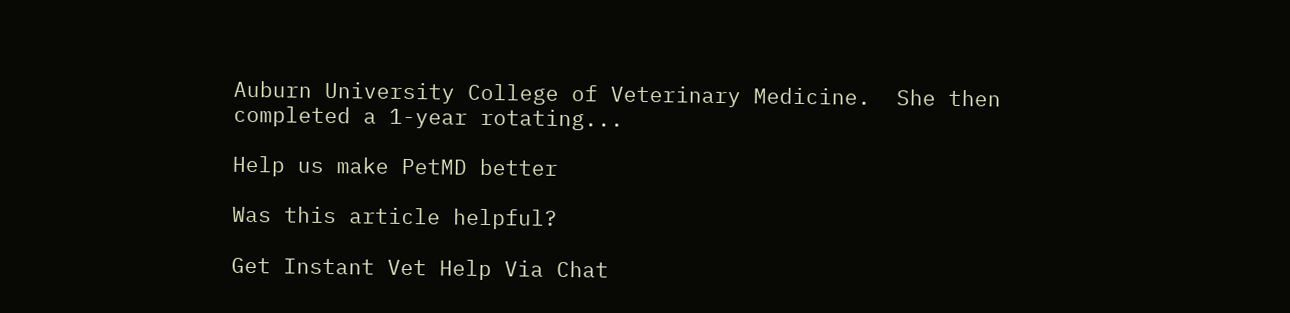Auburn University College of Veterinary Medicine.  She then completed a 1-year rotating...

Help us make PetMD better

Was this article helpful?

Get Instant Vet Help Via Chat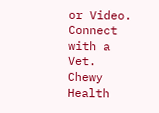or Video. Connect with a Vet. Chewy Health